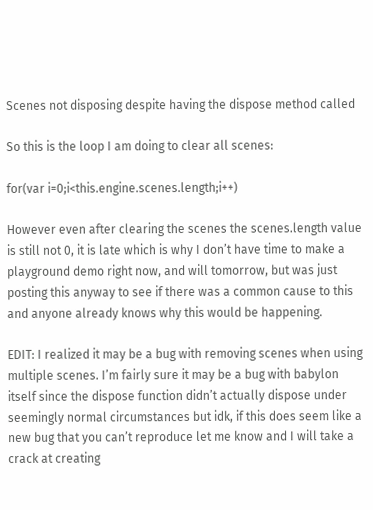Scenes not disposing despite having the dispose method called

So this is the loop I am doing to clear all scenes:

for(var i=0;i<this.engine.scenes.length;i++)

However even after clearing the scenes the scenes.length value is still not 0, it is late which is why I don’t have time to make a playground demo right now, and will tomorrow, but was just posting this anyway to see if there was a common cause to this and anyone already knows why this would be happening.

EDIT: I realized it may be a bug with removing scenes when using multiple scenes. I’m fairly sure it may be a bug with babylon itself since the dispose function didn’t actually dispose under seemingly normal circumstances but idk, if this does seem like a new bug that you can’t reproduce let me know and I will take a crack at creating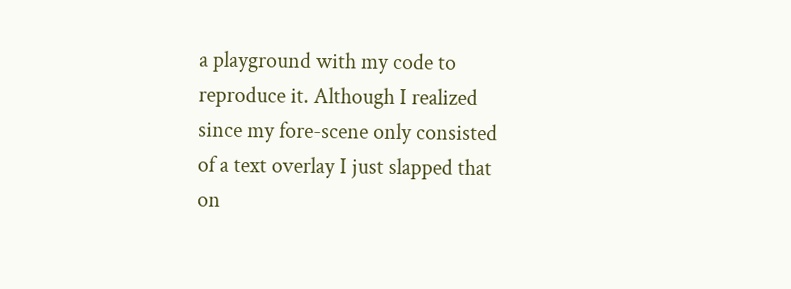a playground with my code to reproduce it. Although I realized since my fore-scene only consisted of a text overlay I just slapped that on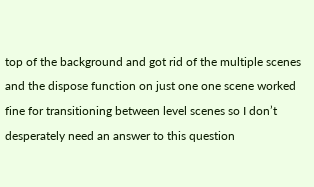top of the background and got rid of the multiple scenes and the dispose function on just one one scene worked fine for transitioning between level scenes so I don’t desperately need an answer to this question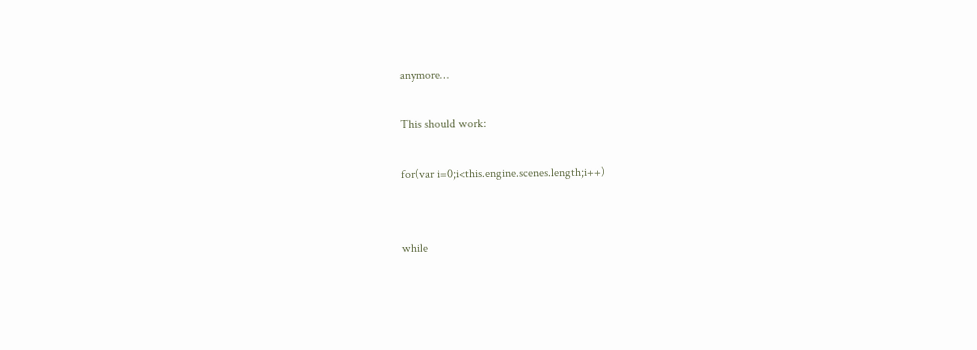anymore…

This should work:

for(var i=0;i<this.engine.scenes.length;i++)


while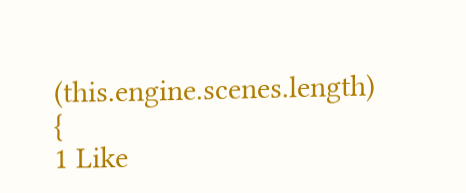(this.engine.scenes.length) {
1 Like